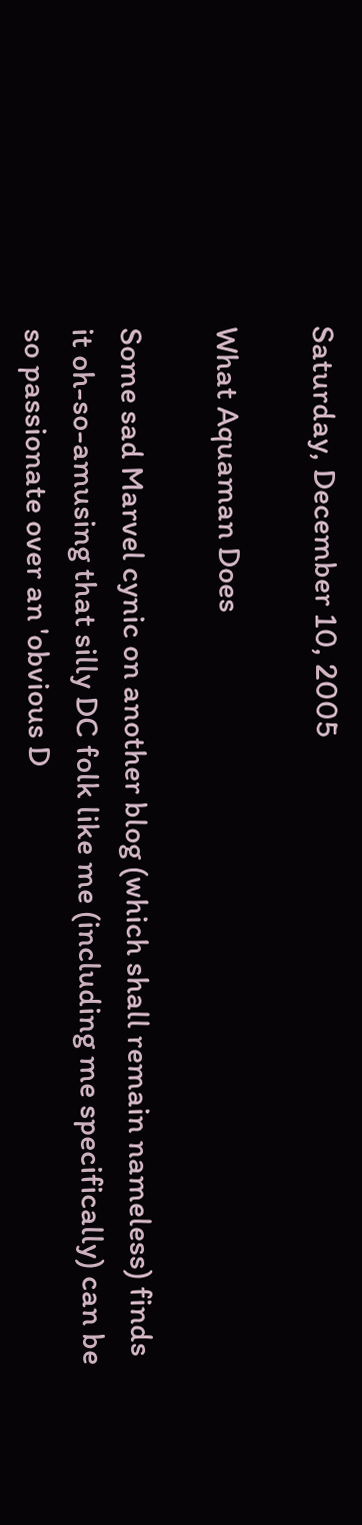Saturday, December 10, 2005

What Aquaman Does

Some sad Marvel cynic on another blog (which shall remain nameless) finds it oh-so-amusing that silly DC folk like me (including me specifically) can be so passionate over an 'obvious D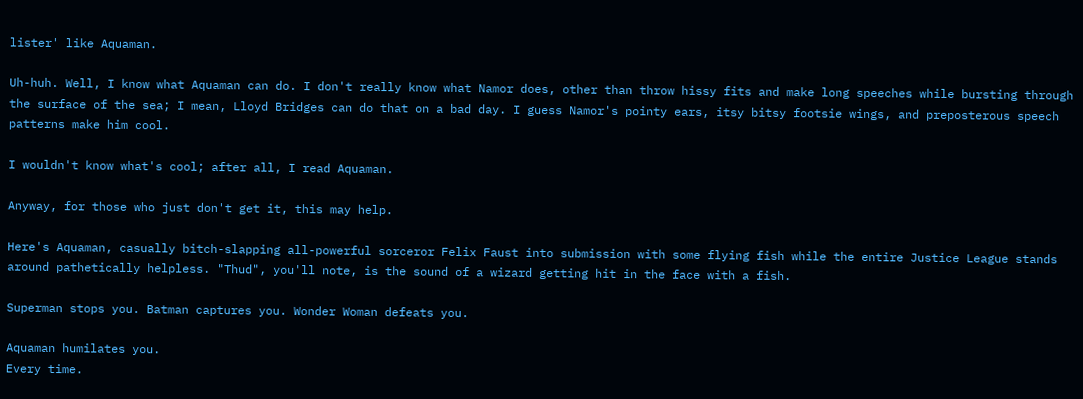lister' like Aquaman.

Uh-huh. Well, I know what Aquaman can do. I don't really know what Namor does, other than throw hissy fits and make long speeches while bursting through the surface of the sea; I mean, Lloyd Bridges can do that on a bad day. I guess Namor's pointy ears, itsy bitsy footsie wings, and preposterous speech patterns make him cool.

I wouldn't know what's cool; after all, I read Aquaman.

Anyway, for those who just don't get it, this may help.

Here's Aquaman, casually bitch-slapping all-powerful sorceror Felix Faust into submission with some flying fish while the entire Justice League stands around pathetically helpless. "Thud", you'll note, is the sound of a wizard getting hit in the face with a fish.

Superman stops you. Batman captures you. Wonder Woman defeats you.

Aquaman humilates you.
Every time.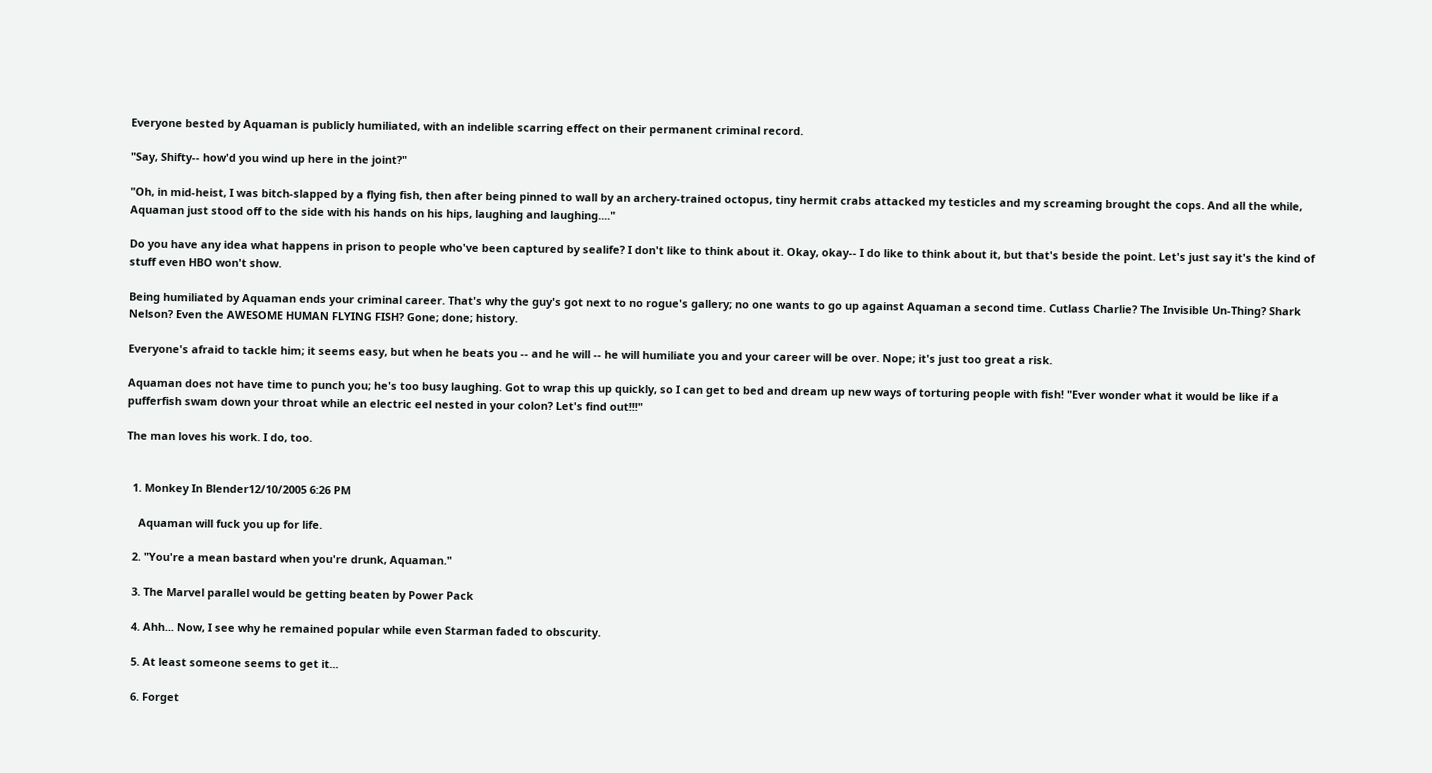Everyone bested by Aquaman is publicly humiliated, with an indelible scarring effect on their permanent criminal record.

"Say, Shifty-- how'd you wind up here in the joint?"

"Oh, in mid-heist, I was bitch-slapped by a flying fish, then after being pinned to wall by an archery-trained octopus, tiny hermit crabs attacked my testicles and my screaming brought the cops. And all the while, Aquaman just stood off to the side with his hands on his hips, laughing and laughing...."

Do you have any idea what happens in prison to people who've been captured by sealife? I don't like to think about it. Okay, okay-- I do like to think about it, but that's beside the point. Let's just say it's the kind of stuff even HBO won't show.

Being humiliated by Aquaman ends your criminal career. That's why the guy's got next to no rogue's gallery; no one wants to go up against Aquaman a second time. Cutlass Charlie? The Invisible Un-Thing? Shark Nelson? Even the AWESOME HUMAN FLYING FISH? Gone; done; history.

Everyone's afraid to tackle him; it seems easy, but when he beats you -- and he will -- he will humiliate you and your career will be over. Nope; it's just too great a risk.

Aquaman does not have time to punch you; he's too busy laughing. Got to wrap this up quickly, so I can get to bed and dream up new ways of torturing people with fish! "Ever wonder what it would be like if a pufferfish swam down your throat while an electric eel nested in your colon? Let's find out!!!"

The man loves his work. I do, too.


  1. Monkey In Blender12/10/2005 6:26 PM

    Aquaman will fuck you up for life.

  2. "You're a mean bastard when you're drunk, Aquaman."

  3. The Marvel parallel would be getting beaten by Power Pack

  4. Ahh... Now, I see why he remained popular while even Starman faded to obscurity.

  5. At least someone seems to get it...

  6. Forget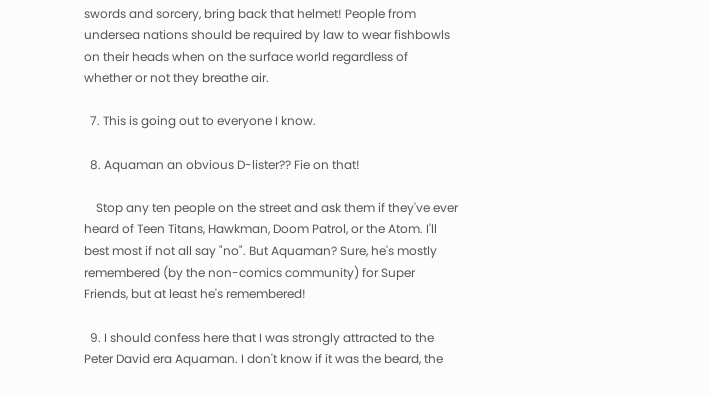swords and sorcery, bring back that helmet! People from undersea nations should be required by law to wear fishbowls on their heads when on the surface world regardless of whether or not they breathe air.

  7. This is going out to everyone I know.

  8. Aquaman an obvious D-lister?? Fie on that!

    Stop any ten people on the street and ask them if they've ever heard of Teen Titans, Hawkman, Doom Patrol, or the Atom. I'll best most if not all say "no". But Aquaman? Sure, he's mostly remembered (by the non-comics community) for Super Friends, but at least he's remembered!

  9. I should confess here that I was strongly attracted to the Peter David era Aquaman. I don't know if it was the beard, the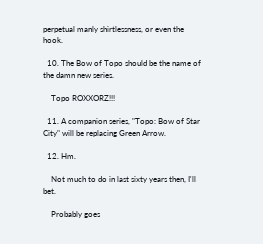perpetual manly shirtlessness, or even the hook.

  10. The Bow of Topo should be the name of the damn new series.

    Topo ROXXORZ!!!

  11. A companion series, "Topo: Bow of Star City" will be replacing Green Arrow.

  12. Hm.

    Not much to do in last sixty years then, I'll bet.

    Probably goes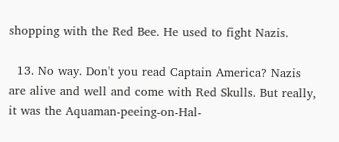shopping with the Red Bee. He used to fight Nazis.

  13. No way. Don't you read Captain America? Nazis are alive and well and come with Red Skulls. But really, it was the Aquaman-peeing-on-Hal-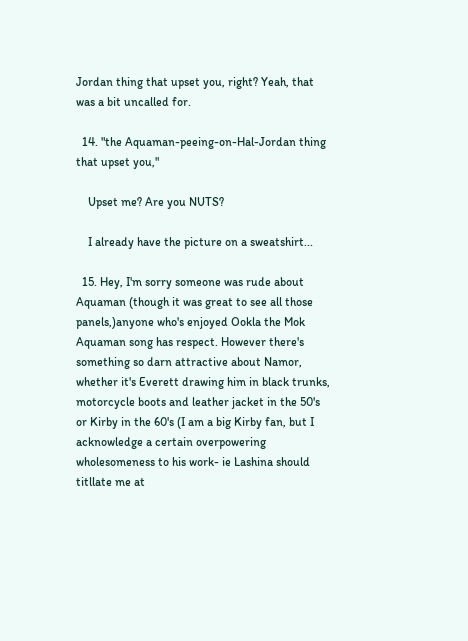Jordan thing that upset you, right? Yeah, that was a bit uncalled for.

  14. "the Aquaman-peeing-on-Hal-Jordan thing that upset you,"

    Upset me? Are you NUTS?

    I already have the picture on a sweatshirt...

  15. Hey, I'm sorry someone was rude about Aquaman (though it was great to see all those panels,)anyone who's enjoyed Ookla the Mok Aquaman song has respect. However there's something so darn attractive about Namor, whether it's Everett drawing him in black trunks, motorcycle boots and leather jacket in the 50's or Kirby in the 60's (I am a big Kirby fan, but I acknowledge a certain overpowering wholesomeness to his work- ie Lashina should titllate me at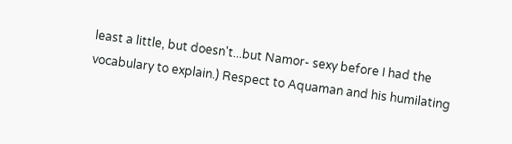least a little, but doesn't...but Namor- sexy before I had the vocabulary to explain.) Respect to Aquaman and his humilating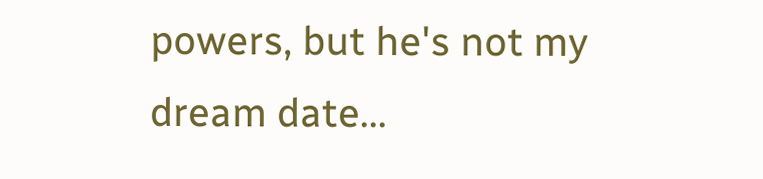powers, but he's not my dream date...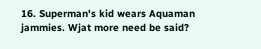16. Superman's kid wears Aquaman jammies. Wjat more need be said?